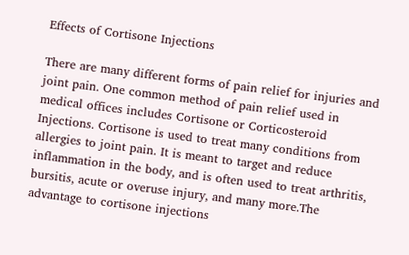Effects of Cortisone Injections

There are many different forms of pain relief for injuries and joint pain. One common method of pain relief used in medical offices includes Cortisone or Corticosteroid Injections. Cortisone is used to treat many conditions from allergies to joint pain. It is meant to target and reduce inflammation in the body, and is often used to treat arthritis, bursitis, acute or overuse injury, and many more.The advantage to cortisone injections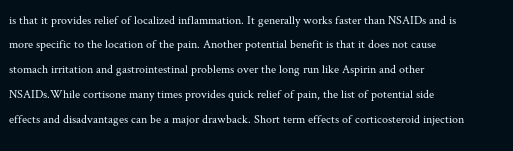is that it provides relief of localized inflammation. It generally works faster than NSAIDs and is more specific to the location of the pain. Another potential benefit is that it does not cause stomach irritation and gastrointestinal problems over the long run like Aspirin and other NSAIDs.While cortisone many times provides quick relief of pain, the list of potential side effects and disadvantages can be a major drawback. Short term effects of corticosteroid injection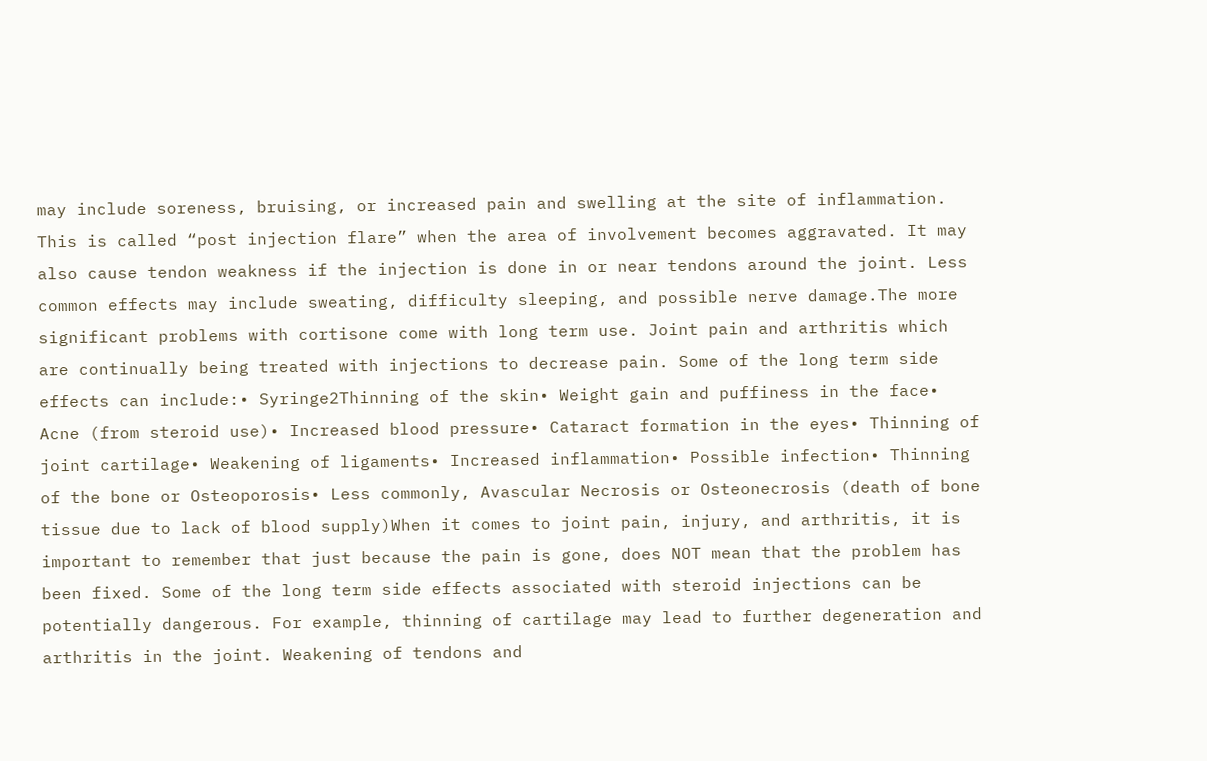may include soreness, bruising, or increased pain and swelling at the site of inflammation. This is called “post injection flare” when the area of involvement becomes aggravated. It may also cause tendon weakness if the injection is done in or near tendons around the joint. Less common effects may include sweating, difficulty sleeping, and possible nerve damage.The more significant problems with cortisone come with long term use. Joint pain and arthritis which are continually being treated with injections to decrease pain. Some of the long term side effects can include:• Syringe2Thinning of the skin• Weight gain and puffiness in the face• Acne (from steroid use)• Increased blood pressure• Cataract formation in the eyes• Thinning of joint cartilage• Weakening of ligaments• Increased inflammation• Possible infection• Thinning of the bone or Osteoporosis• Less commonly, Avascular Necrosis or Osteonecrosis (death of bone tissue due to lack of blood supply)When it comes to joint pain, injury, and arthritis, it is important to remember that just because the pain is gone, does NOT mean that the problem has been fixed. Some of the long term side effects associated with steroid injections can be potentially dangerous. For example, thinning of cartilage may lead to further degeneration and arthritis in the joint. Weakening of tendons and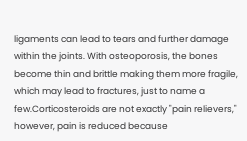ligaments can lead to tears and further damage within the joints. With osteoporosis, the bones become thin and brittle making them more fragile, which may lead to fractures, just to name a few.Corticosteroids are not exactly "pain relievers," however, pain is reduced because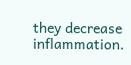they decrease inflammation.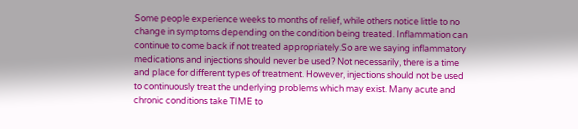Some people experience weeks to months of relief, while others notice little to no change in symptoms depending on the condition being treated. Inflammation can continue to come back if not treated appropriately.So are we saying inflammatory medications and injections should never be used? Not necessarily, there is a time and place for different types of treatment. However, injections should not be used to continuously treat the underlying problems which may exist. Many acute and chronic conditions take TIME to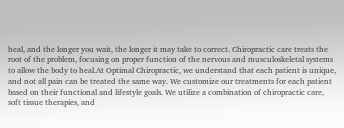heal, and the longer you wait, the longer it may take to correct. Chiropractic care treats the root of the problem, focusing on proper function of the nervous and musculoskeletal systems to allow the body to heal.At Optimal Chiropractic, we understand that each patient is unique, and not all pain can be treated the same way. We customize our treatments for each patient based on their functional and lifestyle goals. We utilize a combination of chiropractic care, soft tissue therapies, and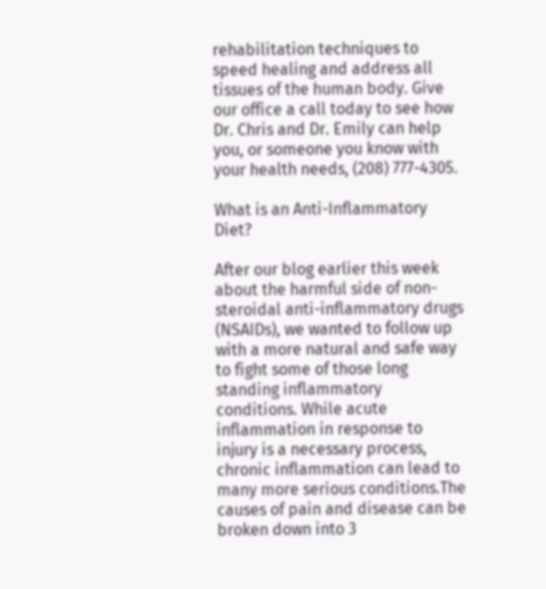rehabilitation techniques to speed healing and address all tissues of the human body. Give our office a call today to see how Dr. Chris and Dr. Emily can help you, or someone you know with your health needs, (208) 777-4305.

What is an Anti-Inflammatory Diet?

After our blog earlier this week about the harmful side of non-steroidal anti-inflammatory drugs (NSAIDs), we wanted to follow up with a more natural and safe way to fight some of those long standing inflammatory conditions. While acute inflammation in response to injury is a necessary process, chronic inflammation can lead to many more serious conditions.The causes of pain and disease can be broken down into 3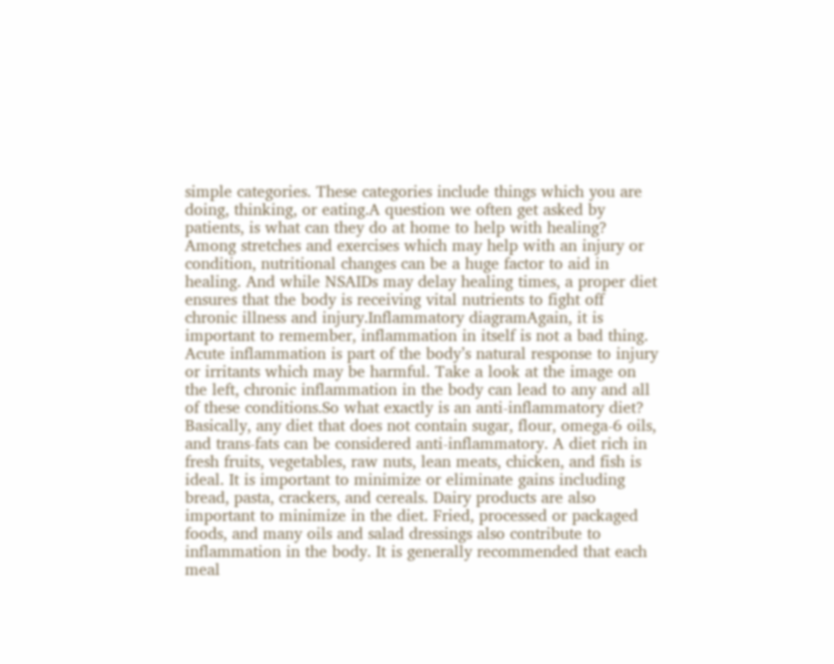simple categories. These categories include things which you are doing, thinking, or eating.A question we often get asked by patients, is what can they do at home to help with healing? Among stretches and exercises which may help with an injury or condition, nutritional changes can be a huge factor to aid in healing. And while NSAIDs may delay healing times, a proper diet ensures that the body is receiving vital nutrients to fight off chronic illness and injury.Inflammatory diagramAgain, it is important to remember, inflammation in itself is not a bad thing. Acute inflammation is part of the body’s natural response to injury or irritants which may be harmful. Take a look at the image on the left, chronic inflammation in the body can lead to any and all of these conditions.So what exactly is an anti-inflammatory diet? Basically, any diet that does not contain sugar, flour, omega-6 oils, and trans-fats can be considered anti-inflammatory. A diet rich in fresh fruits, vegetables, raw nuts, lean meats, chicken, and fish is ideal. It is important to minimize or eliminate gains including bread, pasta, crackers, and cereals. Dairy products are also important to minimize in the diet. Fried, processed or packaged foods, and many oils and salad dressings also contribute to inflammation in the body. It is generally recommended that each meal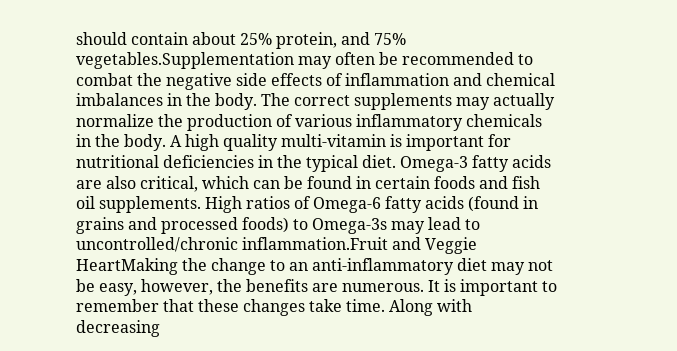should contain about 25% protein, and 75% vegetables.Supplementation may often be recommended to combat the negative side effects of inflammation and chemical imbalances in the body. The correct supplements may actually normalize the production of various inflammatory chemicals in the body. A high quality multi-vitamin is important for nutritional deficiencies in the typical diet. Omega-3 fatty acids are also critical, which can be found in certain foods and fish oil supplements. High ratios of Omega-6 fatty acids (found in grains and processed foods) to Omega-3s may lead to uncontrolled/chronic inflammation.Fruit and Veggie HeartMaking the change to an anti-inflammatory diet may not be easy, however, the benefits are numerous. It is important to remember that these changes take time. Along with decreasing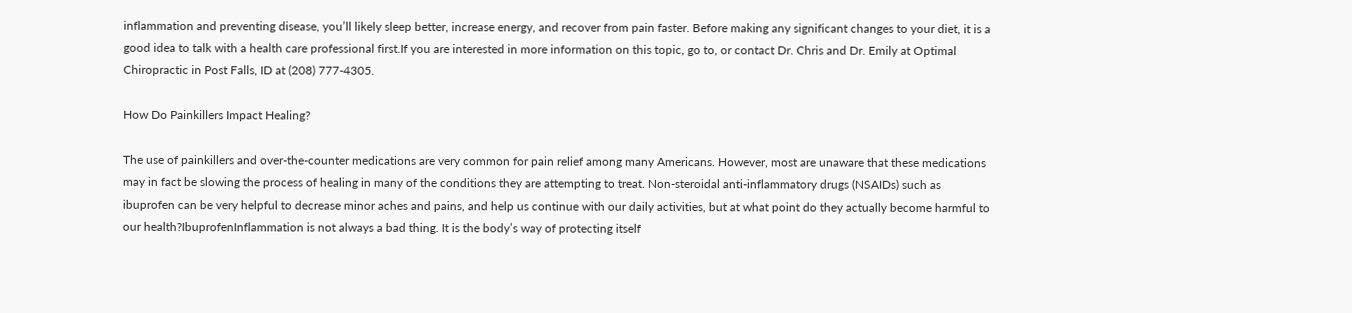inflammation and preventing disease, you’ll likely sleep better, increase energy, and recover from pain faster. Before making any significant changes to your diet, it is a good idea to talk with a health care professional first.If you are interested in more information on this topic, go to, or contact Dr. Chris and Dr. Emily at Optimal Chiropractic in Post Falls, ID at (208) 777-4305.

How Do Painkillers Impact Healing?

The use of painkillers and over-the-counter medications are very common for pain relief among many Americans. However, most are unaware that these medications may in fact be slowing the process of healing in many of the conditions they are attempting to treat. Non-steroidal anti-inflammatory drugs (NSAIDs) such as ibuprofen can be very helpful to decrease minor aches and pains, and help us continue with our daily activities, but at what point do they actually become harmful to our health?IbuprofenInflammation is not always a bad thing. It is the body’s way of protecting itself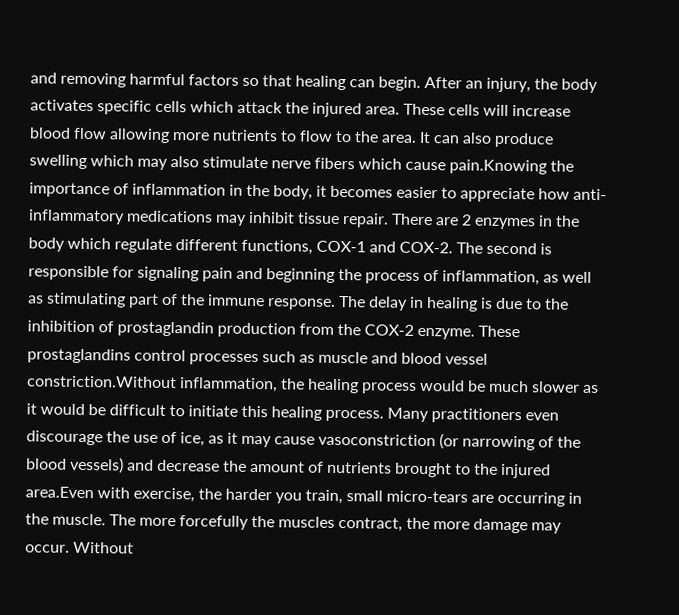and removing harmful factors so that healing can begin. After an injury, the body activates specific cells which attack the injured area. These cells will increase blood flow allowing more nutrients to flow to the area. It can also produce swelling which may also stimulate nerve fibers which cause pain.Knowing the importance of inflammation in the body, it becomes easier to appreciate how anti-inflammatory medications may inhibit tissue repair. There are 2 enzymes in the body which regulate different functions, COX-1 and COX-2. The second is responsible for signaling pain and beginning the process of inflammation, as well as stimulating part of the immune response. The delay in healing is due to the inhibition of prostaglandin production from the COX-2 enzyme. These prostaglandins control processes such as muscle and blood vessel constriction.Without inflammation, the healing process would be much slower as it would be difficult to initiate this healing process. Many practitioners even discourage the use of ice, as it may cause vasoconstriction (or narrowing of the blood vessels) and decrease the amount of nutrients brought to the injured area.Even with exercise, the harder you train, small micro-tears are occurring in the muscle. The more forcefully the muscles contract, the more damage may occur. Without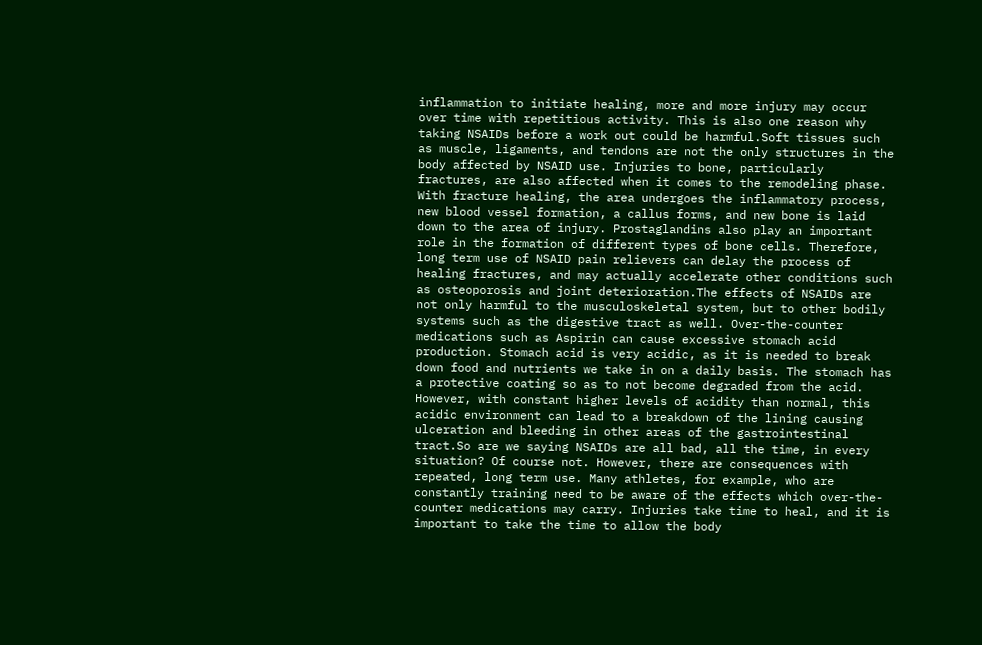inflammation to initiate healing, more and more injury may occur over time with repetitious activity. This is also one reason why taking NSAIDs before a work out could be harmful.Soft tissues such as muscle, ligaments, and tendons are not the only structures in the body affected by NSAID use. Injuries to bone, particularly fractures, are also affected when it comes to the remodeling phase. With fracture healing, the area undergoes the inflammatory process, new blood vessel formation, a callus forms, and new bone is laid down to the area of injury. Prostaglandins also play an important role in the formation of different types of bone cells. Therefore, long term use of NSAID pain relievers can delay the process of healing fractures, and may actually accelerate other conditions such as osteoporosis and joint deterioration.The effects of NSAIDs are not only harmful to the musculoskeletal system, but to other bodily systems such as the digestive tract as well. Over-the-counter medications such as Aspirin can cause excessive stomach acid production. Stomach acid is very acidic, as it is needed to break down food and nutrients we take in on a daily basis. The stomach has a protective coating so as to not become degraded from the acid. However, with constant higher levels of acidity than normal, this acidic environment can lead to a breakdown of the lining causing ulceration and bleeding in other areas of the gastrointestinal tract.So are we saying NSAIDs are all bad, all the time, in every situation? Of course not. However, there are consequences with repeated, long term use. Many athletes, for example, who are constantly training need to be aware of the effects which over-the-counter medications may carry. Injuries take time to heal, and it is important to take the time to allow the body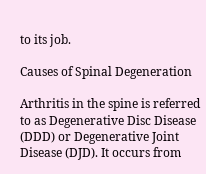to its job.

Causes of Spinal Degeneration

Arthritis in the spine is referred to as Degenerative Disc Disease (DDD) or Degenerative Joint Disease (DJD). It occurs from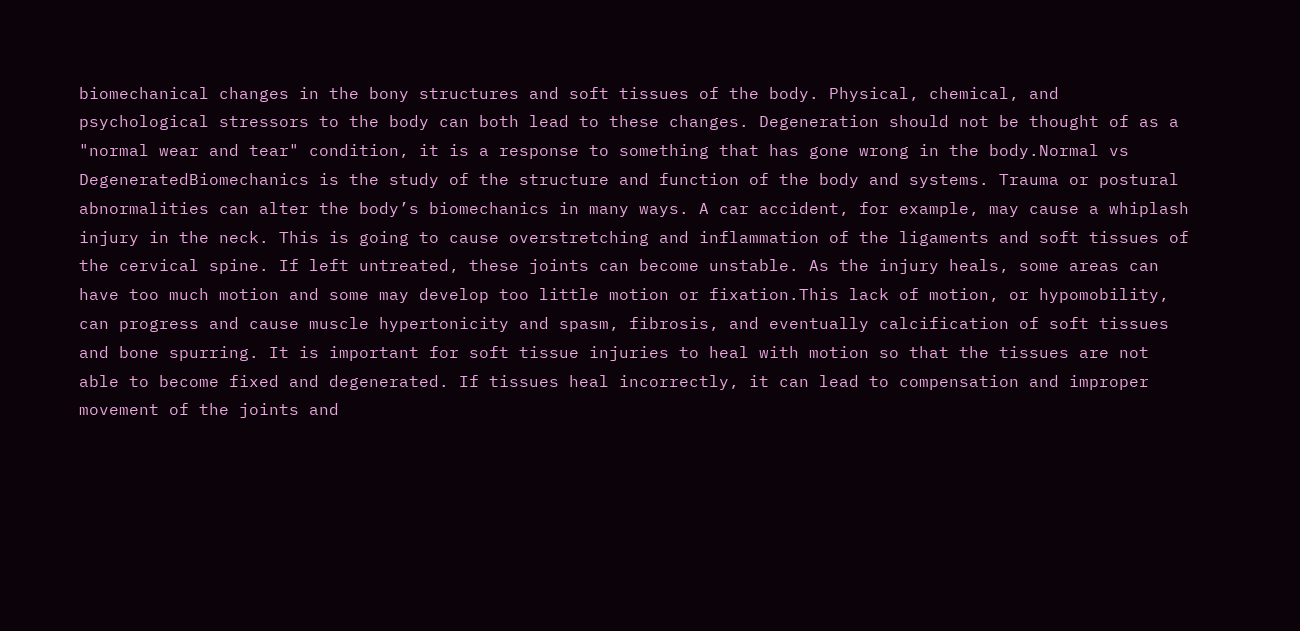biomechanical changes in the bony structures and soft tissues of the body. Physical, chemical, and psychological stressors to the body can both lead to these changes. Degeneration should not be thought of as a "normal wear and tear" condition, it is a response to something that has gone wrong in the body.Normal vs DegeneratedBiomechanics is the study of the structure and function of the body and systems. Trauma or postural abnormalities can alter the body’s biomechanics in many ways. A car accident, for example, may cause a whiplash injury in the neck. This is going to cause overstretching and inflammation of the ligaments and soft tissues of the cervical spine. If left untreated, these joints can become unstable. As the injury heals, some areas can have too much motion and some may develop too little motion or fixation.This lack of motion, or hypomobility, can progress and cause muscle hypertonicity and spasm, fibrosis, and eventually calcification of soft tissues and bone spurring. It is important for soft tissue injuries to heal with motion so that the tissues are not able to become fixed and degenerated. If tissues heal incorrectly, it can lead to compensation and improper movement of the joints and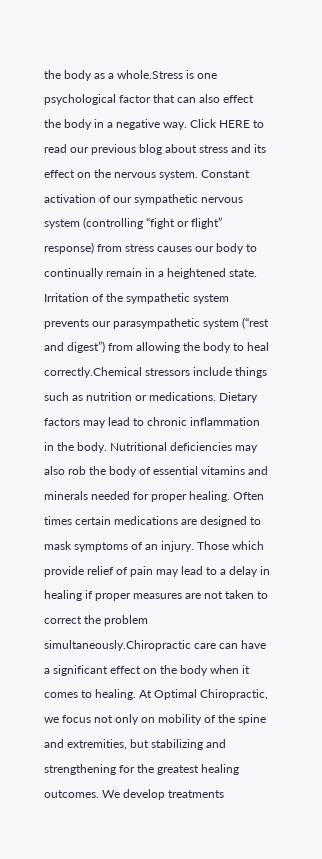the body as a whole.Stress is one psychological factor that can also effect the body in a negative way. Click HERE to read our previous blog about stress and its effect on the nervous system. Constant activation of our sympathetic nervous system (controlling “fight or flight” response) from stress causes our body to continually remain in a heightened state. Irritation of the sympathetic system prevents our parasympathetic system (“rest and digest”) from allowing the body to heal correctly.Chemical stressors include things such as nutrition or medications. Dietary factors may lead to chronic inflammation in the body. Nutritional deficiencies may also rob the body of essential vitamins and minerals needed for proper healing. Often times certain medications are designed to mask symptoms of an injury. Those which provide relief of pain may lead to a delay in healing if proper measures are not taken to correct the problem simultaneously.Chiropractic care can have a significant effect on the body when it comes to healing. At Optimal Chiropractic, we focus not only on mobility of the spine and extremities, but stabilizing and strengthening for the greatest healing outcomes. We develop treatments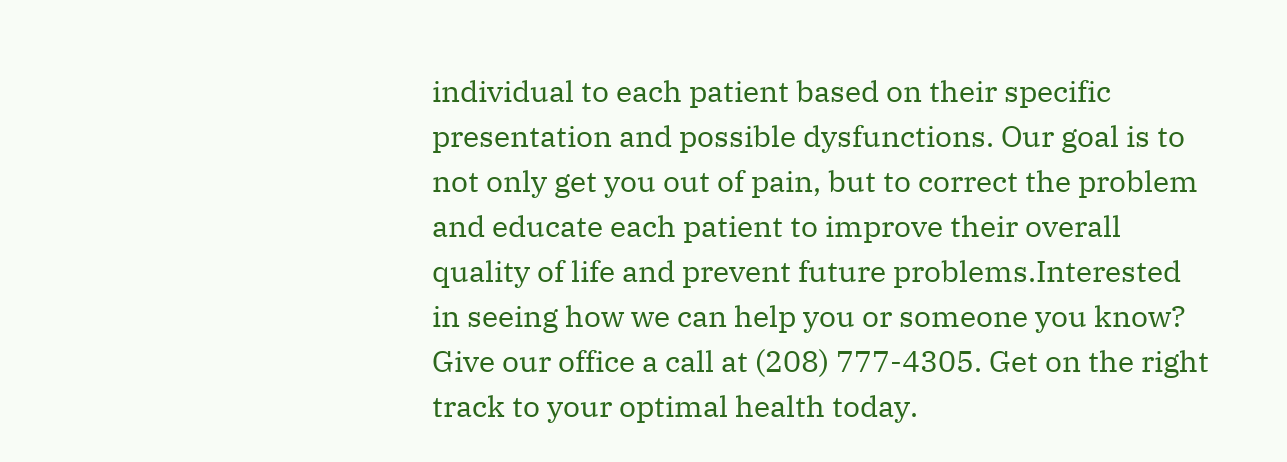individual to each patient based on their specific presentation and possible dysfunctions. Our goal is to not only get you out of pain, but to correct the problem and educate each patient to improve their overall quality of life and prevent future problems.Interested in seeing how we can help you or someone you know? Give our office a call at (208) 777-4305. Get on the right track to your optimal health today.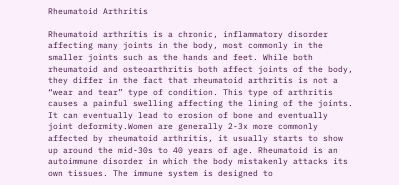Rheumatoid Arthritis

Rheumatoid arthritis is a chronic, inflammatory disorder affecting many joints in the body, most commonly in the smaller joints such as the hands and feet. While both rheumatoid and osteoarthritis both affect joints of the body, they differ in the fact that rheumatoid arthritis is not a “wear and tear” type of condition. This type of arthritis causes a painful swelling affecting the lining of the joints. It can eventually lead to erosion of bone and eventually joint deformity.Women are generally 2-3x more commonly affected by rheumatoid arthritis, it usually starts to show up around the mid-30s to 40 years of age. Rheumatoid is an autoimmune disorder in which the body mistakenly attacks its own tissues. The immune system is designed to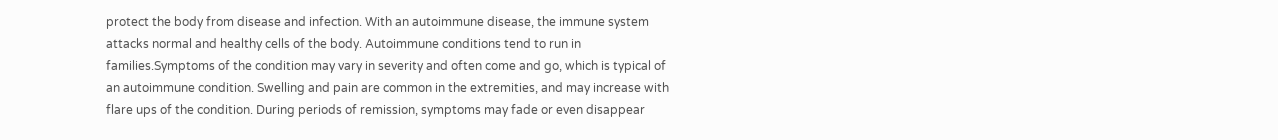protect the body from disease and infection. With an autoimmune disease, the immune system attacks normal and healthy cells of the body. Autoimmune conditions tend to run in families.Symptoms of the condition may vary in severity and often come and go, which is typical of an autoimmune condition. Swelling and pain are common in the extremities, and may increase with flare ups of the condition. During periods of remission, symptoms may fade or even disappear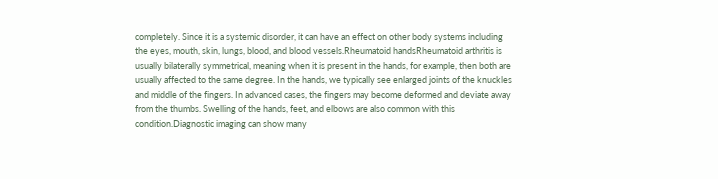completely. Since it is a systemic disorder, it can have an effect on other body systems including the eyes, mouth, skin, lungs, blood, and blood vessels.Rheumatoid handsRheumatoid arthritis is usually bilaterally symmetrical, meaning when it is present in the hands, for example, then both are usually affected to the same degree. In the hands, we typically see enlarged joints of the knuckles and middle of the fingers. In advanced cases, the fingers may become deformed and deviate away from the thumbs. Swelling of the hands, feet, and elbows are also common with this condition.Diagnostic imaging can show many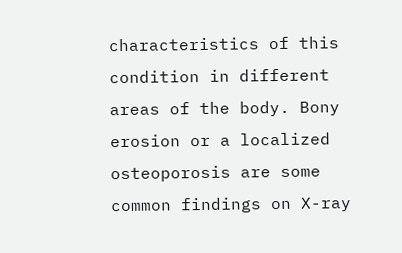characteristics of this condition in different areas of the body. Bony erosion or a localized osteoporosis are some common findings on X-ray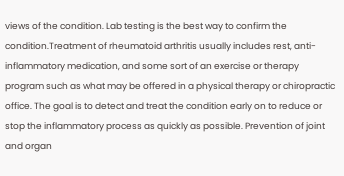views of the condition. Lab testing is the best way to confirm the condition.Treatment of rheumatoid arthritis usually includes rest, anti-inflammatory medication, and some sort of an exercise or therapy program such as what may be offered in a physical therapy or chiropractic office. The goal is to detect and treat the condition early on to reduce or stop the inflammatory process as quickly as possible. Prevention of joint and organ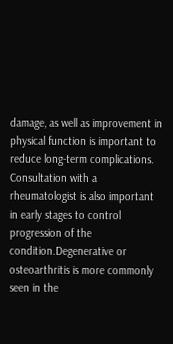damage, as well as improvement in physical function is important to reduce long-term complications. Consultation with a rheumatologist is also important in early stages to control progression of the condition.Degenerative or osteoarthritis is more commonly seen in the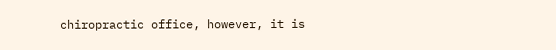chiropractic office, however, it is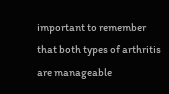important to remember that both types of arthritis are manageable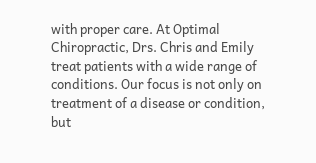with proper care. At Optimal Chiropractic, Drs. Chris and Emily treat patients with a wide range of conditions. Our focus is not only on treatment of a disease or condition, but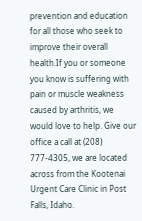prevention and education for all those who seek to improve their overall health.If you or someone you know is suffering with pain or muscle weakness caused by arthritis, we would love to help. Give our office a call at (208) 777-4305, we are located across from the Kootenai Urgent Care Clinic in Post Falls, Idaho.